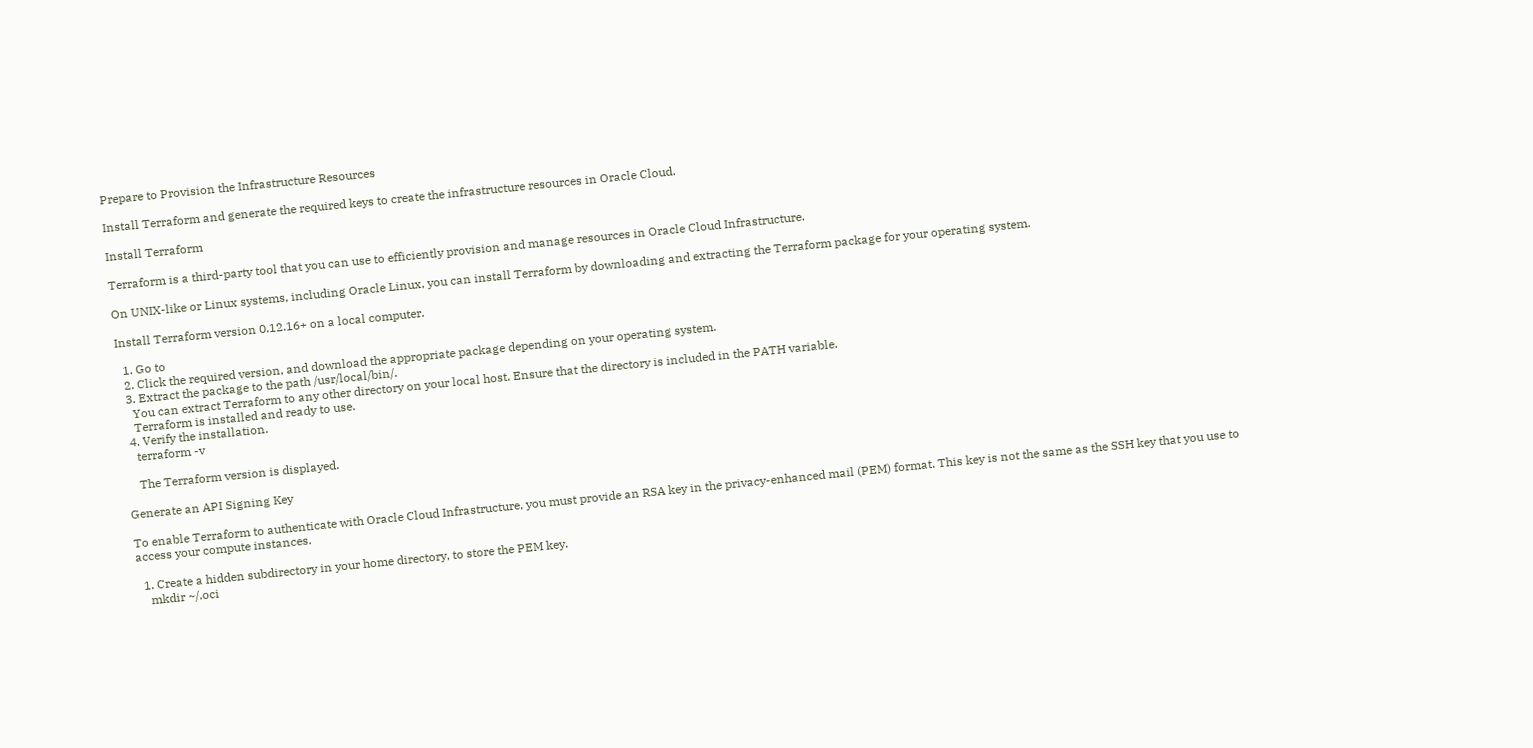Prepare to Provision the Infrastructure Resources

Install Terraform and generate the required keys to create the infrastructure resources in Oracle Cloud.

Install Terraform

Terraform is a third-party tool that you can use to efficiently provision and manage resources in Oracle Cloud Infrastructure.

On UNIX-like or Linux systems, including Oracle Linux, you can install Terraform by downloading and extracting the Terraform package for your operating system.

Install Terraform version 0.12.16+ on a local computer.

  1. Go to
  2. Click the required version, and download the appropriate package depending on your operating system.
  3. Extract the package to the path /usr/local/bin/.
    You can extract Terraform to any other directory on your local host. Ensure that the directory is included in the PATH variable.
    Terraform is installed and ready to use.
  4. Verify the installation.
    terraform -v

    The Terraform version is displayed.

Generate an API Signing Key

To enable Terraform to authenticate with Oracle Cloud Infrastructure, you must provide an RSA key in the privacy-enhanced mail (PEM) format. This key is not the same as the SSH key that you use to access your compute instances.

  1. Create a hidden subdirectory in your home directory, to store the PEM key.
    mkdir ~/.oci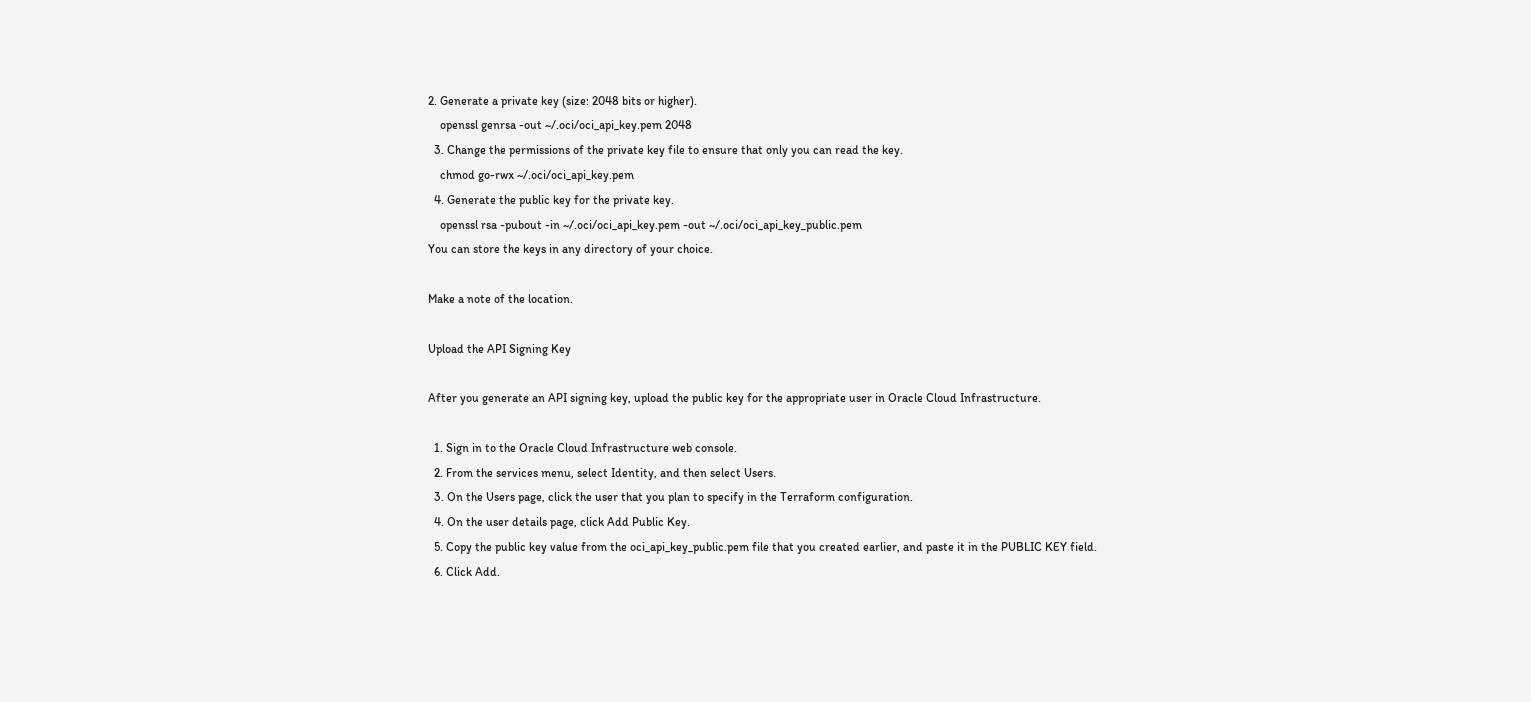2. Generate a private key (size: 2048 bits or higher).
    openssl genrsa -out ~/.oci/oci_api_key.pem 2048
  3. Change the permissions of the private key file to ensure that only you can read the key.
    chmod go-rwx ~/.oci/oci_api_key.pem
  4. Generate the public key for the private key.
    openssl rsa -pubout -in ~/.oci/oci_api_key.pem -out ~/.oci/oci_api_key_public.pem
You can store the keys in any directory of your choice.

Make a note of the location.

Upload the API Signing Key

After you generate an API signing key, upload the public key for the appropriate user in Oracle Cloud Infrastructure.

  1. Sign in to the Oracle Cloud Infrastructure web console.
  2. From the services menu, select Identity, and then select Users.
  3. On the Users page, click the user that you plan to specify in the Terraform configuration.
  4. On the user details page, click Add Public Key.
  5. Copy the public key value from the oci_api_key_public.pem file that you created earlier, and paste it in the PUBLIC KEY field.
  6. Click Add.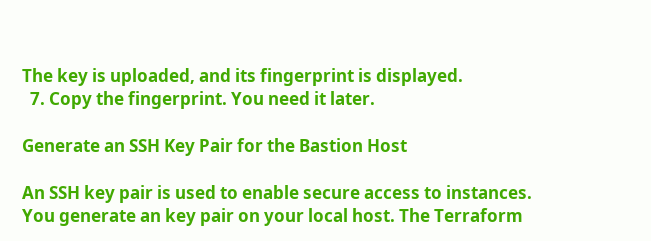The key is uploaded, and its fingerprint is displayed.
  7. Copy the fingerprint. You need it later.

Generate an SSH Key Pair for the Bastion Host

An SSH key pair is used to enable secure access to instances. You generate an key pair on your local host. The Terraform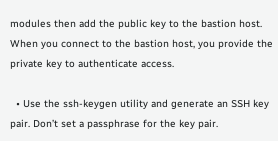modules then add the public key to the bastion host. When you connect to the bastion host, you provide the private key to authenticate access.

  • Use the ssh-keygen utility and generate an SSH key pair. Don’t set a passphrase for the key pair.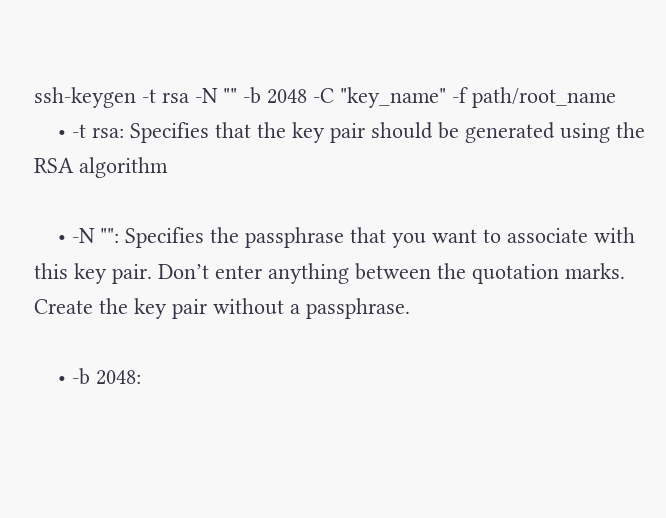ssh-keygen -t rsa -N "" -b 2048 -C "key_name" -f path/root_name
    • -t rsa: Specifies that the key pair should be generated using the RSA algorithm

    • -N "": Specifies the passphrase that you want to associate with this key pair. Don’t enter anything between the quotation marks. Create the key pair without a passphrase.

    • -b 2048: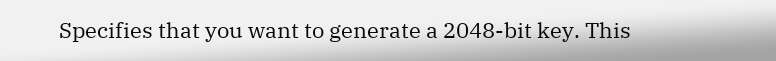Specifies that you want to generate a 2048-bit key. This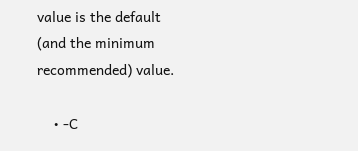value is the default (and the minimum recommended) value.

    • -C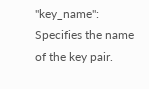"key_name": Specifies the name of the key pair.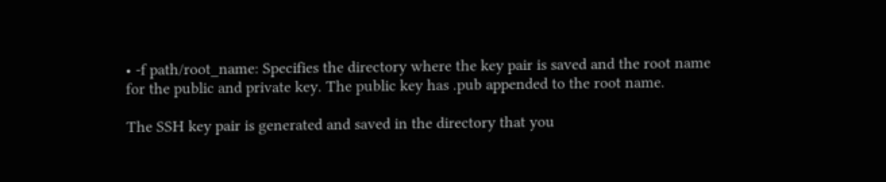• -f path/root_name: Specifies the directory where the key pair is saved and the root name for the public and private key. The public key has .pub appended to the root name.

The SSH key pair is generated and saved in the directory that you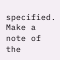specified. Make a note of the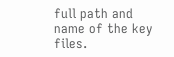full path and name of the key files.